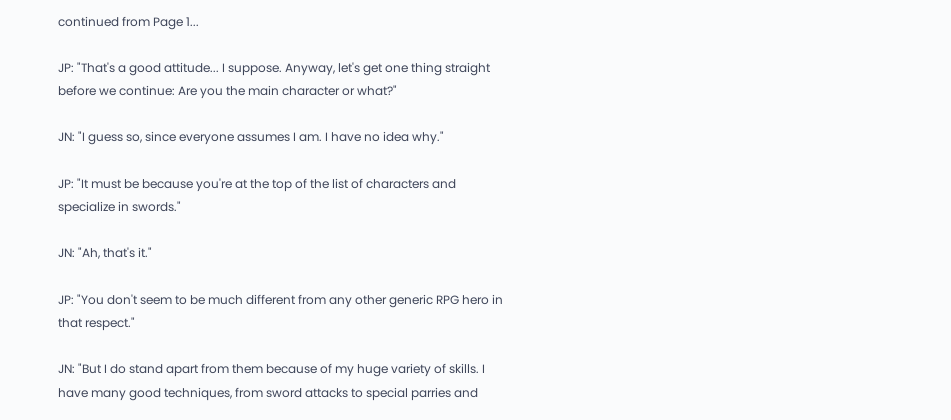continued from Page 1...

JP: "That's a good attitude... I suppose. Anyway, let's get one thing straight before we continue: Are you the main character or what?"

JN: "I guess so, since everyone assumes I am. I have no idea why."

JP: "It must be because you're at the top of the list of characters and specialize in swords."

JN: "Ah, that's it."

JP: "You don't seem to be much different from any other generic RPG hero in that respect."

JN: "But I do stand apart from them because of my huge variety of skills. I have many good techniques, from sword attacks to special parries and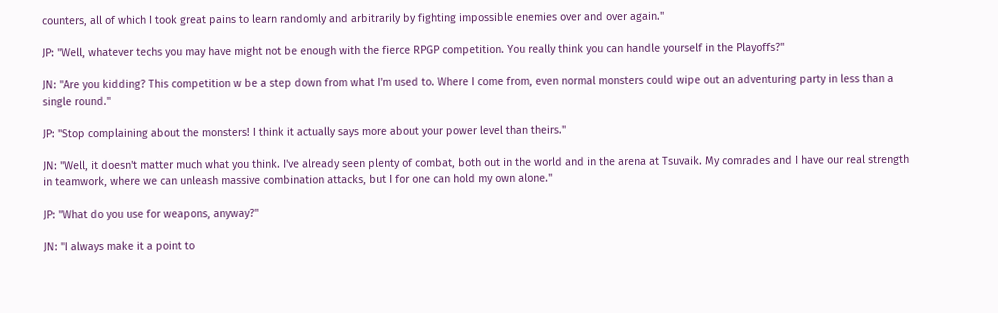counters, all of which I took great pains to learn randomly and arbitrarily by fighting impossible enemies over and over again."

JP: "Well, whatever techs you may have might not be enough with the fierce RPGP competition. You really think you can handle yourself in the Playoffs?"

JN: "Are you kidding? This competition w be a step down from what I'm used to. Where I come from, even normal monsters could wipe out an adventuring party in less than a single round."

JP: "Stop complaining about the monsters! I think it actually says more about your power level than theirs."

JN: "Well, it doesn't matter much what you think. I've already seen plenty of combat, both out in the world and in the arena at Tsuvaik. My comrades and I have our real strength in teamwork, where we can unleash massive combination attacks, but I for one can hold my own alone."

JP: "What do you use for weapons, anyway?"

JN: "I always make it a point to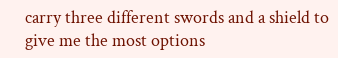carry three different swords and a shield to give me the most options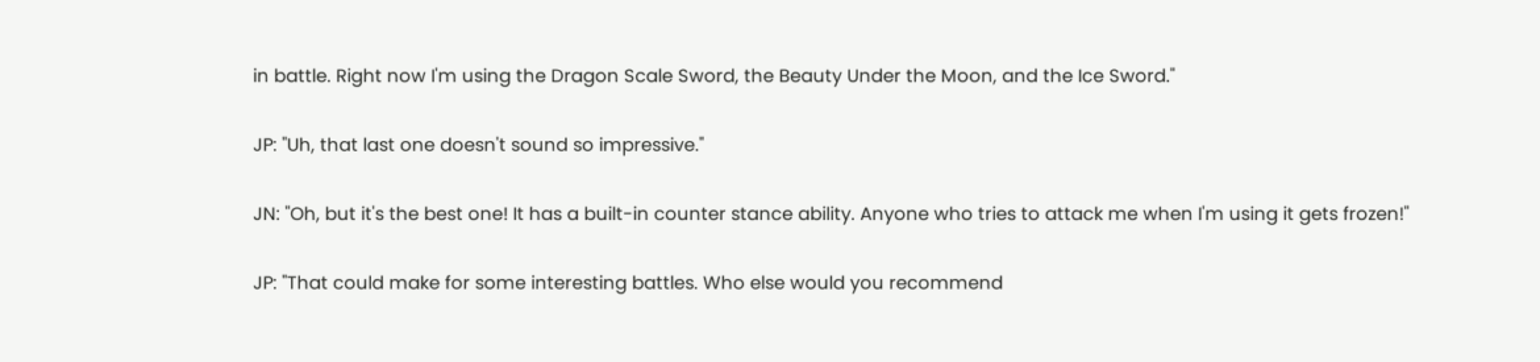in battle. Right now I'm using the Dragon Scale Sword, the Beauty Under the Moon, and the Ice Sword."

JP: "Uh, that last one doesn't sound so impressive."

JN: "Oh, but it's the best one! It has a built-in counter stance ability. Anyone who tries to attack me when I'm using it gets frozen!"

JP: "That could make for some interesting battles. Who else would you recommend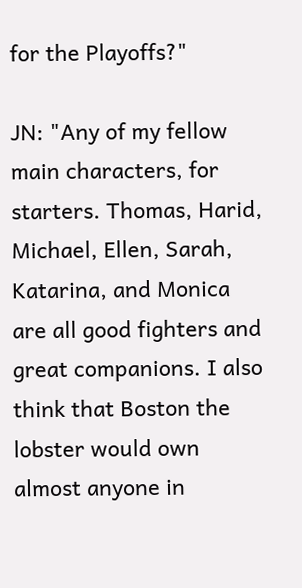for the Playoffs?"

JN: "Any of my fellow main characters, for starters. Thomas, Harid, Michael, Ellen, Sarah, Katarina, and Monica are all good fighters and great companions. I also think that Boston the lobster would own almost anyone in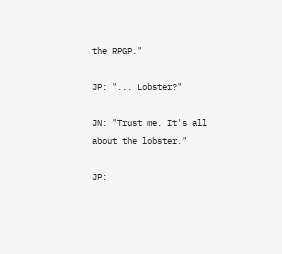the RPGP."

JP: "... Lobster?"

JN: "Trust me. It's all about the lobster."

JP: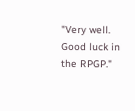"Very well. Good luck in the RPGP."